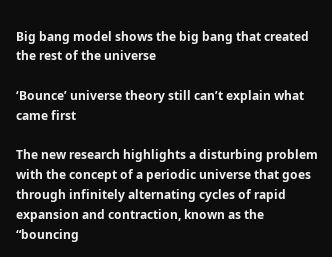Big bang model shows the big bang that created the rest of the universe

‘Bounce’ universe theory still can’t explain what came first

The new research highlights a disturbing problem with the concept of a periodic universe that goes through infinitely alternating cycles of rapid expansion and contraction, known as the “bouncing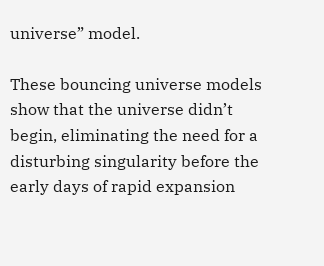universe” model.

These bouncing universe models show that the universe didn’t begin, eliminating the need for a disturbing singularity before the early days of rapid expansion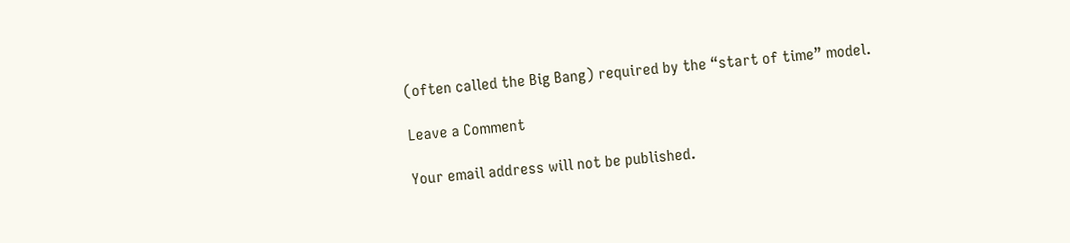(often called the Big Bang) required by the “start of time” model.

Leave a Comment

Your email address will not be published.